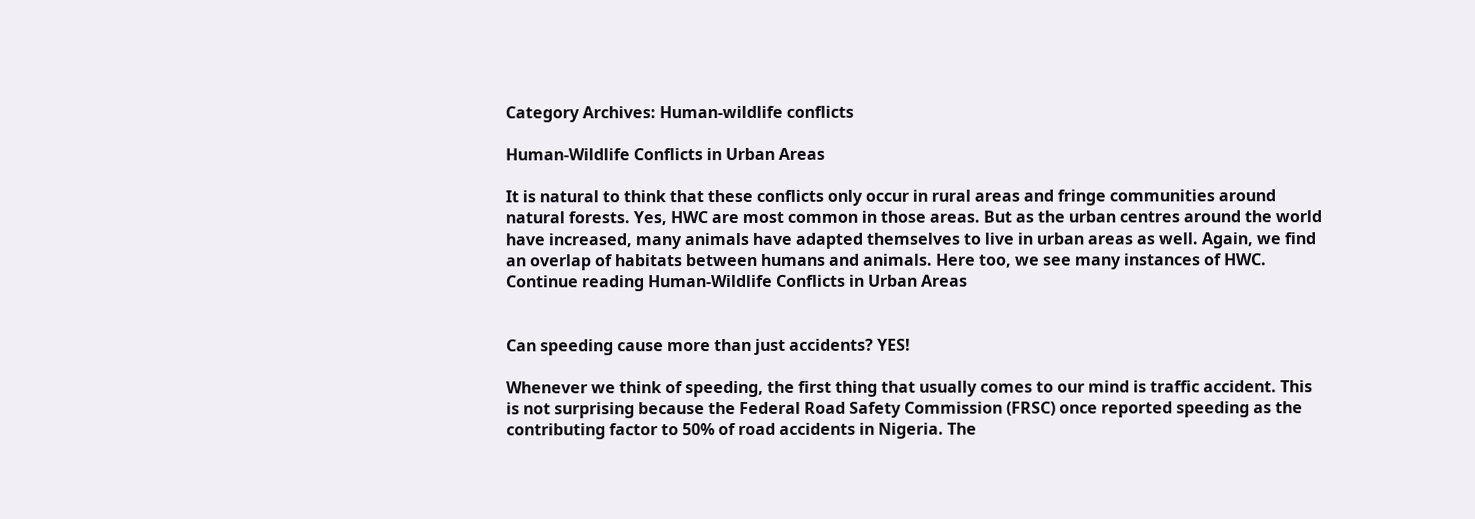Category Archives: Human-wildlife conflicts

Human-Wildlife Conflicts in Urban Areas

It is natural to think that these conflicts only occur in rural areas and fringe communities around natural forests. Yes, HWC are most common in those areas. But as the urban centres around the world have increased, many animals have adapted themselves to live in urban areas as well. Again, we find an overlap of habitats between humans and animals. Here too, we see many instances of HWC. Continue reading Human-Wildlife Conflicts in Urban Areas


Can speeding cause more than just accidents? YES!

Whenever we think of speeding, the first thing that usually comes to our mind is traffic accident. This is not surprising because the Federal Road Safety Commission (FRSC) once reported speeding as the contributing factor to 50% of road accidents in Nigeria. The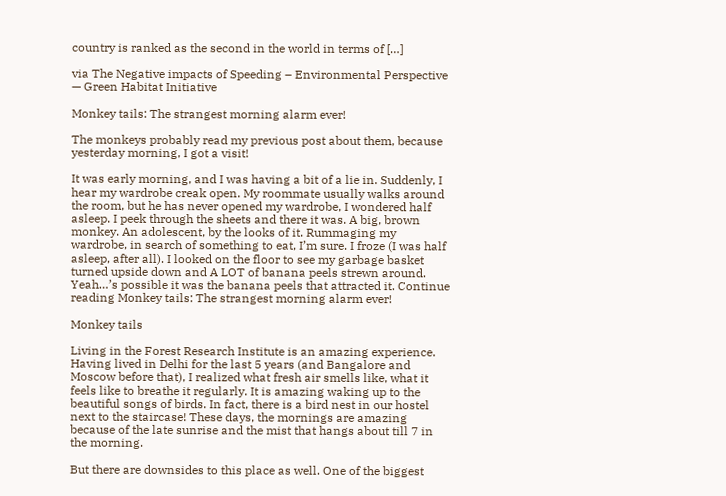country is ranked as the second in the world in terms of […]

via The Negative impacts of Speeding – Environmental Perspective — Green Habitat Initiative

Monkey tails: The strangest morning alarm ever!

The monkeys probably read my previous post about them, because yesterday morning, I got a visit!

It was early morning, and I was having a bit of a lie in. Suddenly, I hear my wardrobe creak open. My roommate usually walks around the room, but he has never opened my wardrobe, I wondered half asleep. I peek through the sheets and there it was. A big, brown monkey. An adolescent, by the looks of it. Rummaging my wardrobe, in search of something to eat, I’m sure. I froze (I was half asleep, after all). I looked on the floor to see my garbage basket turned upside down and A LOT of banana peels strewn around. Yeah…’s possible it was the banana peels that attracted it. Continue reading Monkey tails: The strangest morning alarm ever!

Monkey tails

Living in the Forest Research Institute is an amazing experience. Having lived in Delhi for the last 5 years (and Bangalore and Moscow before that), I realized what fresh air smells like, what it feels like to breathe it regularly. It is amazing waking up to the beautiful songs of birds. In fact, there is a bird nest in our hostel next to the staircase! These days, the mornings are amazing because of the late sunrise and the mist that hangs about till 7 in the morning.

But there are downsides to this place as well. One of the biggest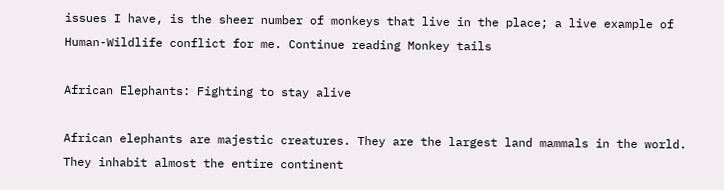issues I have, is the sheer number of monkeys that live in the place; a live example of Human-Wildlife conflict for me. Continue reading Monkey tails

African Elephants: Fighting to stay alive

African elephants are majestic creatures. They are the largest land mammals in the world. They inhabit almost the entire continent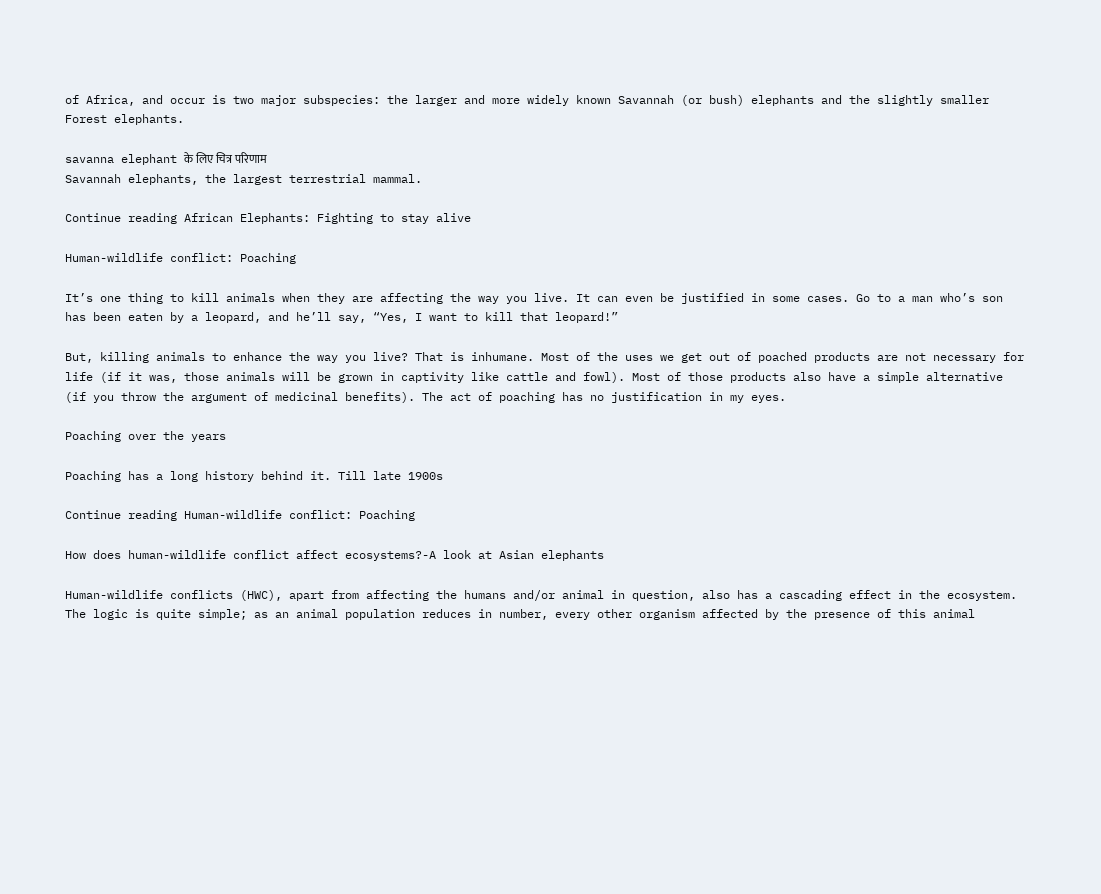of Africa, and occur is two major subspecies: the larger and more widely known Savannah (or bush) elephants and the slightly smaller Forest elephants.

savanna elephant के लिए चित्र परिणाम
Savannah elephants, the largest terrestrial mammal.

Continue reading African Elephants: Fighting to stay alive

Human-wildlife conflict: Poaching

It’s one thing to kill animals when they are affecting the way you live. It can even be justified in some cases. Go to a man who’s son has been eaten by a leopard, and he’ll say, “Yes, I want to kill that leopard!”

But, killing animals to enhance the way you live? That is inhumane. Most of the uses we get out of poached products are not necessary for life (if it was, those animals will be grown in captivity like cattle and fowl). Most of those products also have a simple alternative (if you throw the argument of medicinal benefits). The act of poaching has no justification in my eyes.

Poaching over the years

Poaching has a long history behind it. Till late 1900s

Continue reading Human-wildlife conflict: Poaching

How does human-wildlife conflict affect ecosystems?-A look at Asian elephants

Human-wildlife conflicts (HWC), apart from affecting the humans and/or animal in question, also has a cascading effect in the ecosystem. The logic is quite simple; as an animal population reduces in number, every other organism affected by the presence of this animal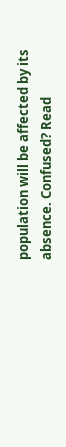population will be affected by its absence. Confused? Read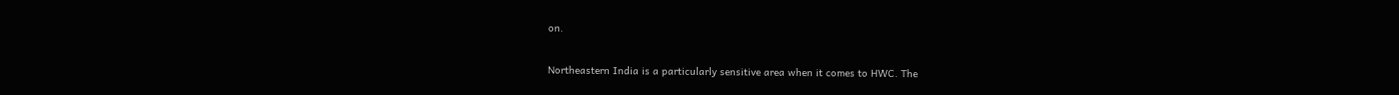on.

Northeastern India is a particularly sensitive area when it comes to HWC. The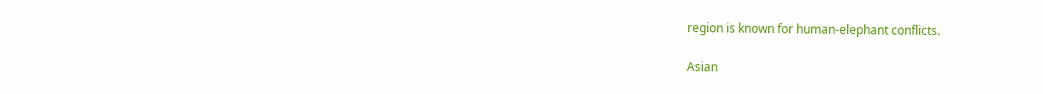region is known for human-elephant conflicts.

Asian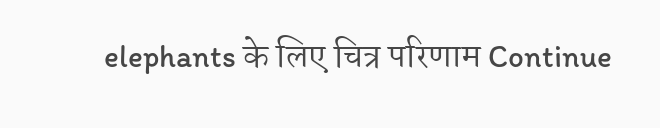elephants के लिए चित्र परिणाम Continue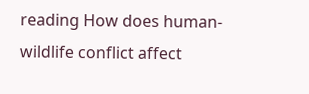reading How does human-wildlife conflict affect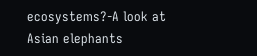ecosystems?-A look at Asian elephants